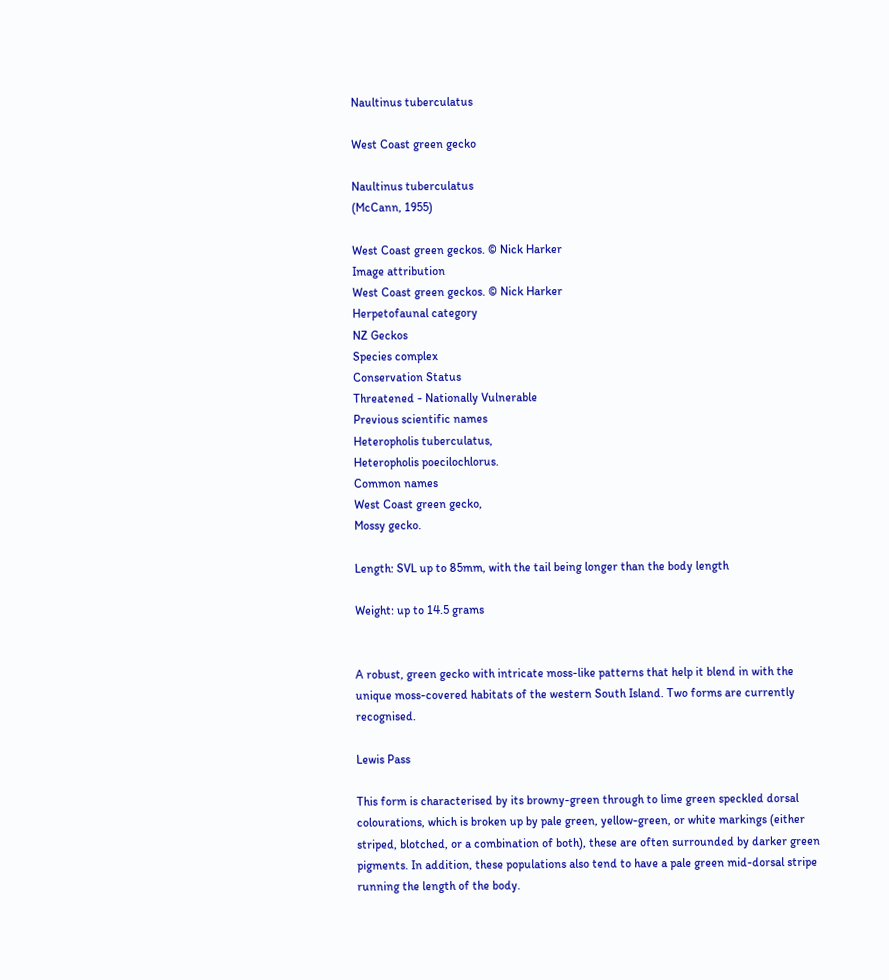Naultinus tuberculatus

West Coast green gecko

Naultinus tuberculatus
(McCann, 1955)

West Coast green geckos. © Nick Harker
Image attribution
West Coast green geckos. © Nick Harker
Herpetofaunal category
NZ Geckos
Species complex
Conservation Status
Threatened - Nationally Vulnerable
Previous scientific names
Heteropholis tuberculatus,
Heteropholis poecilochlorus.
Common names
West Coast green gecko,
Mossy gecko.

Length: SVL up to 85mm, with the tail being longer than the body length

Weight: up to 14.5 grams


A robust, green gecko with intricate moss-like patterns that help it blend in with the unique moss-covered habitats of the western South Island. Two forms are currently recognised.

Lewis Pass

This form is characterised by its browny-green through to lime green speckled dorsal colourations, which is broken up by pale green, yellow-green, or white markings (either striped, blotched, or a combination of both), these are often surrounded by darker green pigments. In addition, these populations also tend to have a pale green mid-dorsal stripe running the length of the body.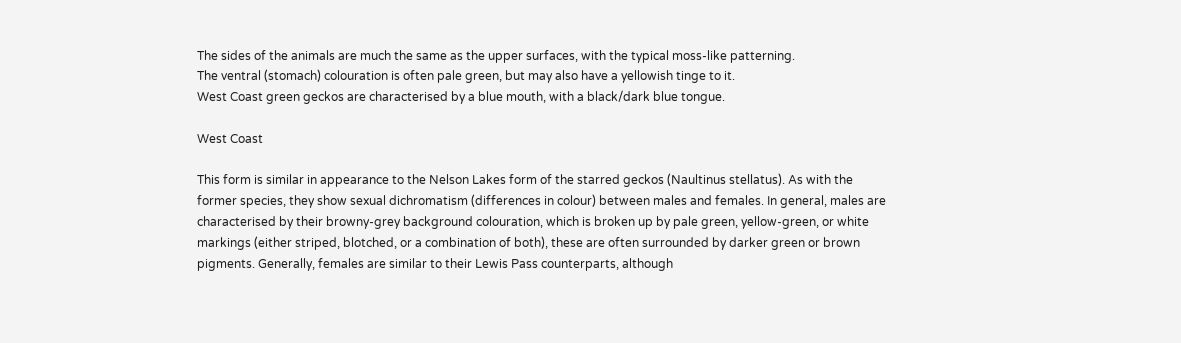The sides of the animals are much the same as the upper surfaces, with the typical moss-like patterning.
The ventral (stomach) colouration is often pale green, but may also have a yellowish tinge to it.
West Coast green geckos are characterised by a blue mouth, with a black/dark blue tongue.

West Coast

This form is similar in appearance to the Nelson Lakes form of the starred geckos (Naultinus stellatus). As with the former species, they show sexual dichromatism (differences in colour) between males and females. In general, males are characterised by their browny-grey background colouration, which is broken up by pale green, yellow-green, or white markings (either striped, blotched, or a combination of both), these are often surrounded by darker green or brown pigments. Generally, females are similar to their Lewis Pass counterparts, although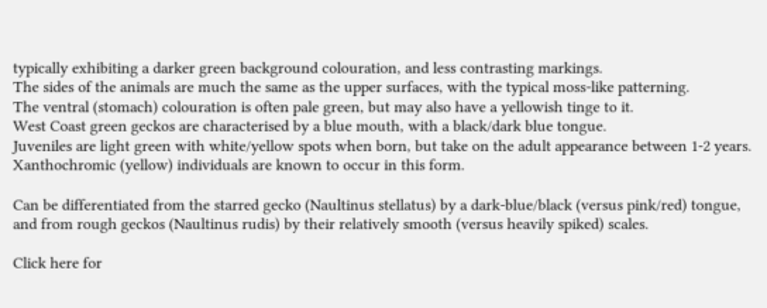typically exhibiting a darker green background colouration, and less contrasting markings.
The sides of the animals are much the same as the upper surfaces, with the typical moss-like patterning.
The ventral (stomach) colouration is often pale green, but may also have a yellowish tinge to it.
West Coast green geckos are characterised by a blue mouth, with a black/dark blue tongue.
Juveniles are light green with white/yellow spots when born, but take on the adult appearance between 1-2 years.
Xanthochromic (yellow) individuals are known to occur in this form.

Can be differentiated from the starred gecko (Naultinus stellatus) by a dark-blue/black (versus pink/red) tongue, and from rough geckos (Naultinus rudis) by their relatively smooth (versus heavily spiked) scales.

Click here for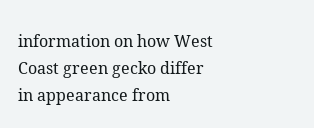information on how West Coast green gecko differ in appearance from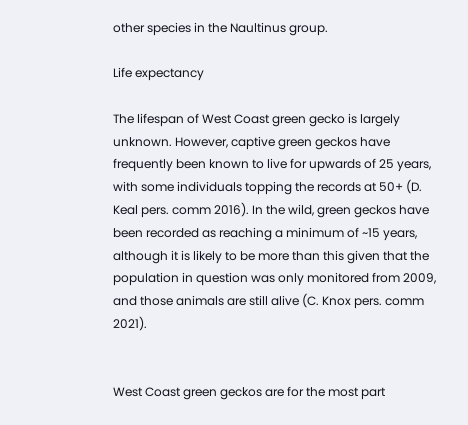other species in the Naultinus group.

Life expectancy

The lifespan of West Coast green gecko is largely unknown. However, captive green geckos have frequently been known to live for upwards of 25 years, with some individuals topping the records at 50+ (D. Keal pers. comm 2016). In the wild, green geckos have been recorded as reaching a minimum of ~15 years, although it is likely to be more than this given that the population in question was only monitored from 2009, and those animals are still alive (C. Knox pers. comm 2021).


West Coast green geckos are for the most part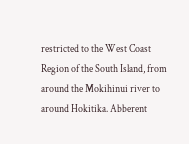restricted to the West Coast Region of the South Island, from around the Mokihinui river to around Hokitika. Abberent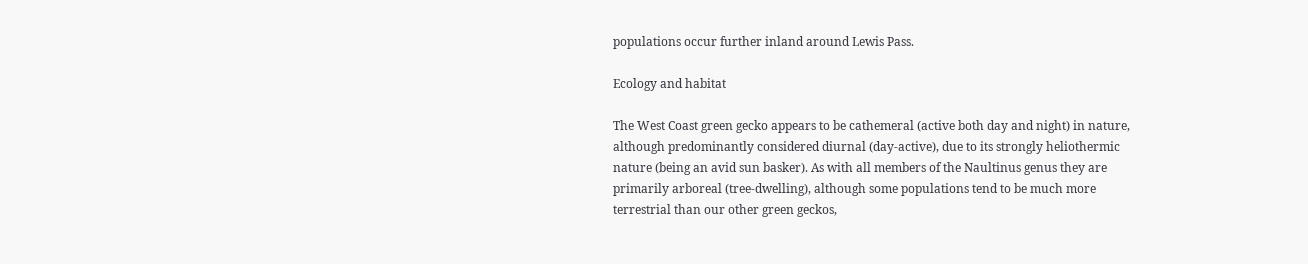populations occur further inland around Lewis Pass.

Ecology and habitat

The West Coast green gecko appears to be cathemeral (active both day and night) in nature, although predominantly considered diurnal (day-active), due to its strongly heliothermic nature (being an avid sun basker). As with all members of the Naultinus genus they are primarily arboreal (tree-dwelling), although some populations tend to be much more terrestrial than our other green geckos,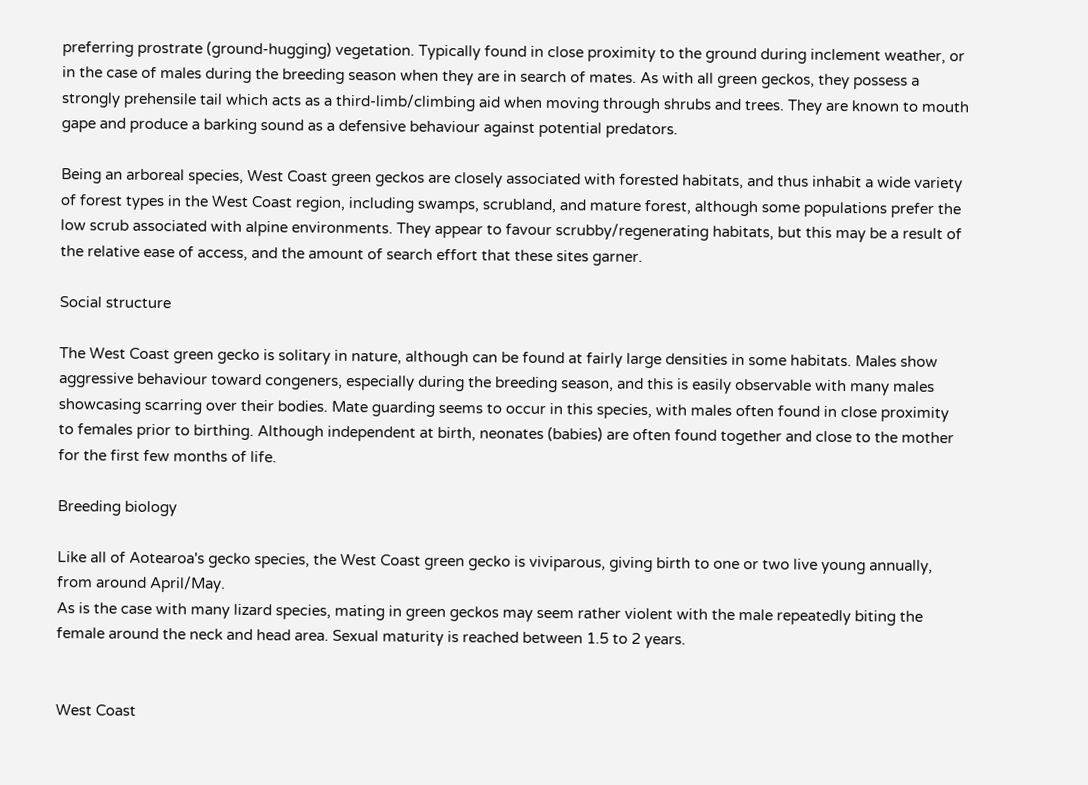preferring prostrate (ground-hugging) vegetation. Typically found in close proximity to the ground during inclement weather, or in the case of males during the breeding season when they are in search of mates. As with all green geckos, they possess a strongly prehensile tail which acts as a third-limb/climbing aid when moving through shrubs and trees. They are known to mouth gape and produce a barking sound as a defensive behaviour against potential predators.

Being an arboreal species, West Coast green geckos are closely associated with forested habitats, and thus inhabit a wide variety of forest types in the West Coast region, including swamps, scrubland, and mature forest, although some populations prefer the low scrub associated with alpine environments. They appear to favour scrubby/regenerating habitats, but this may be a result of the relative ease of access, and the amount of search effort that these sites garner.

Social structure

The West Coast green gecko is solitary in nature, although can be found at fairly large densities in some habitats. Males show aggressive behaviour toward congeners, especially during the breeding season, and this is easily observable with many males showcasing scarring over their bodies. Mate guarding seems to occur in this species, with males often found in close proximity to females prior to birthing. Although independent at birth, neonates (babies) are often found together and close to the mother for the first few months of life.

Breeding biology

Like all of Aotearoa's gecko species, the West Coast green gecko is viviparous, giving birth to one or two live young annually, from around April/May.
As is the case with many lizard species, mating in green geckos may seem rather violent with the male repeatedly biting the female around the neck and head area. Sexual maturity is reached between 1.5 to 2 years.


West Coast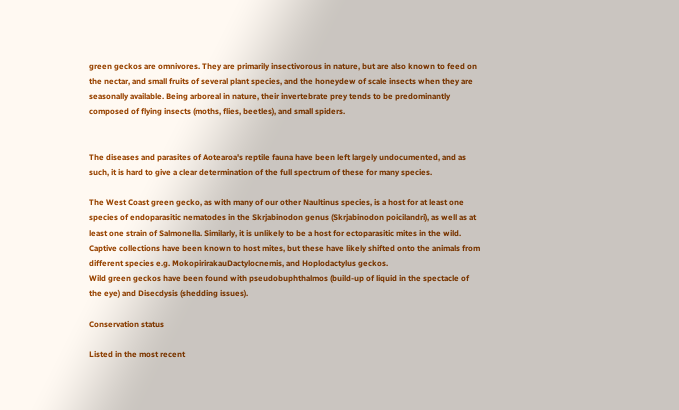green geckos are omnivores. They are primarily insectivorous in nature, but are also known to feed on the nectar, and small fruits of several plant species, and the honeydew of scale insects when they are seasonally available. Being arboreal in nature, their invertebrate prey tends to be predominantly composed of flying insects (moths, flies, beetles), and small spiders.


The diseases and parasites of Aotearoa's reptile fauna have been left largely undocumented, and as such, it is hard to give a clear determination of the full spectrum of these for many species.

The West Coast green gecko, as with many of our other Naultinus species, is a host for at least one species of endoparasitic nematodes in the Skrjabinodon genus (Skrjabinodon poicilandri), as well as at least one strain of Salmonella. Similarly, it is unlikely to be a host for ectoparasitic mites in the wild. Captive collections have been known to host mites, but these have likely shifted onto the animals from different species e.g. MokopirirakauDactylocnemis, and Hoplodactylus geckos.
Wild green geckos have been found with pseudobuphthalmos (build-up of liquid in the spectacle of the eye) and Disecdysis (shedding issues).

Conservation status

Listed in the most recent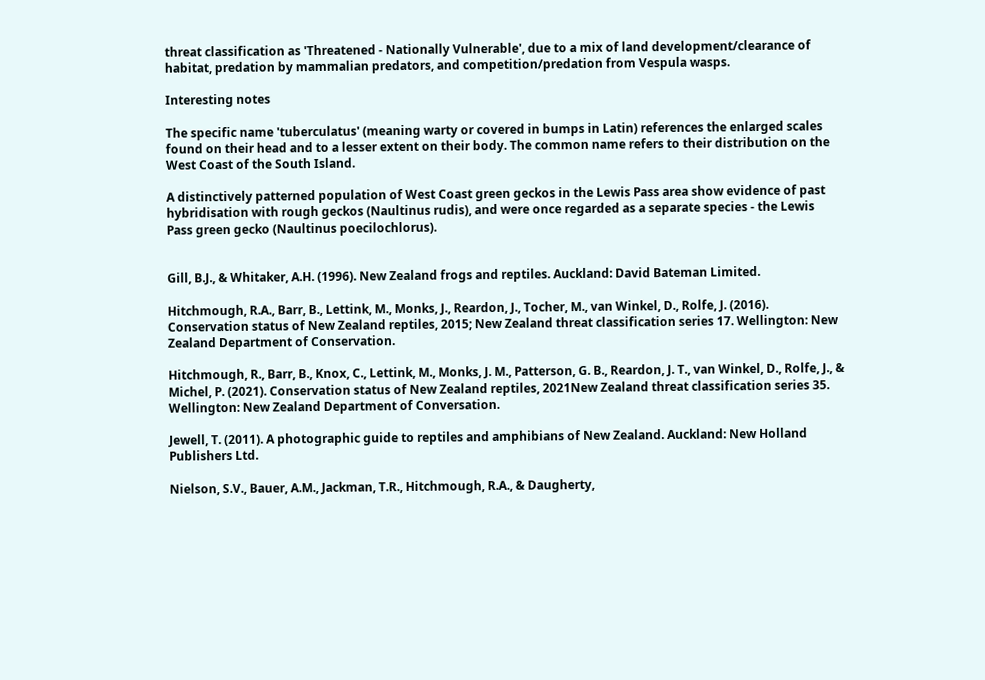threat classification as 'Threatened - Nationally Vulnerable', due to a mix of land development/clearance of habitat, predation by mammalian predators, and competition/predation from Vespula wasps.

Interesting notes

The specific name 'tuberculatus' (meaning warty or covered in bumps in Latin) references the enlarged scales found on their head and to a lesser extent on their body. The common name refers to their distribution on the West Coast of the South Island.

A distinctively patterned population of West Coast green geckos in the Lewis Pass area show evidence of past hybridisation with rough geckos (Naultinus rudis), and were once regarded as a separate species - the Lewis Pass green gecko (Naultinus poecilochlorus).


Gill, B.J., & Whitaker, A.H. (1996). New Zealand frogs and reptiles. Auckland: David Bateman Limited.

Hitchmough, R.A., Barr, B., Lettink, M., Monks, J., Reardon, J., Tocher, M., van Winkel, D., Rolfe, J. (2016). Conservation status of New Zealand reptiles, 2015; New Zealand threat classification series 17. Wellington: New Zealand Department of Conservation.

Hitchmough, R., Barr, B., Knox, C., Lettink, M., Monks, J. M., Patterson, G. B., Reardon, J. T., van Winkel, D., Rolfe, J., & Michel, P. (2021). Conservation status of New Zealand reptiles, 2021New Zealand threat classification series 35. Wellington: New Zealand Department of Conversation.

Jewell, T. (2011). A photographic guide to reptiles and amphibians of New Zealand. Auckland: New Holland Publishers Ltd.

Nielson, S.V., Bauer, A.M., Jackman, T.R., Hitchmough, R.A., & Daugherty,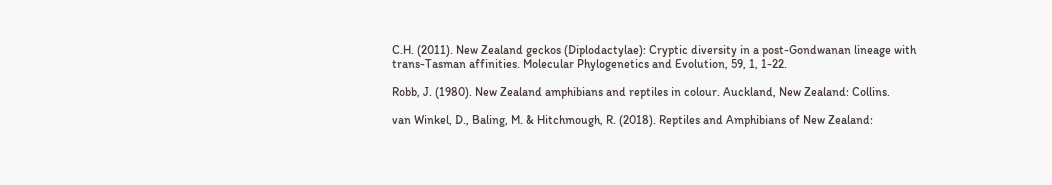C.H. (2011). New Zealand geckos (Diplodactylae): Cryptic diversity in a post-Gondwanan lineage with trans-Tasman affinities. Molecular Phylogenetics and Evolution, 59, 1, 1-22.

Robb, J. (1980). New Zealand amphibians and reptiles in colour. Auckland, New Zealand: Collins.

van Winkel, D., Baling, M. & Hitchmough, R. (2018). Reptiles and Amphibians of New Zealand: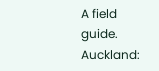A field guide. Auckland: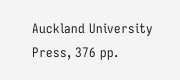Auckland University Press, 376 pp.